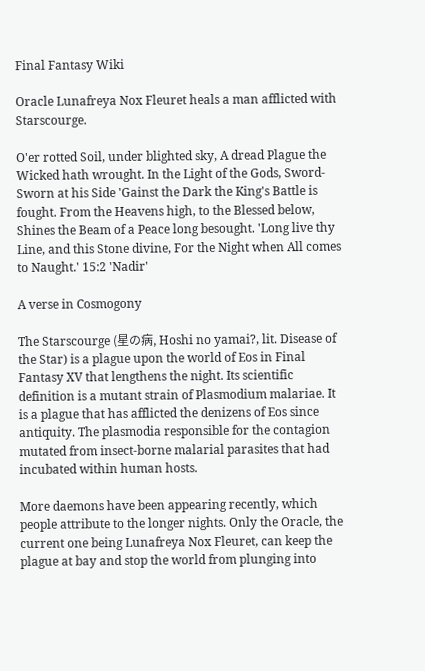Final Fantasy Wiki

Oracle Lunafreya Nox Fleuret heals a man afflicted with Starscourge.

O'er rotted Soil, under blighted sky, A dread Plague the Wicked hath wrought. In the Light of the Gods, Sword-Sworn at his Side 'Gainst the Dark the King's Battle is fought. From the Heavens high, to the Blessed below, Shines the Beam of a Peace long besought. 'Long live thy Line, and this Stone divine, For the Night when All comes to Naught.' 15:2 'Nadir'

A verse in Cosmogony

The Starscourge (星の病, Hoshi no yamai?, lit. Disease of the Star) is a plague upon the world of Eos in Final Fantasy XV that lengthens the night. Its scientific definition is a mutant strain of Plasmodium malariae. It is a plague that has afflicted the denizens of Eos since antiquity. The plasmodia responsible for the contagion mutated from insect-borne malarial parasites that had incubated within human hosts.

More daemons have been appearing recently, which people attribute to the longer nights. Only the Oracle, the current one being Lunafreya Nox Fleuret, can keep the plague at bay and stop the world from plunging into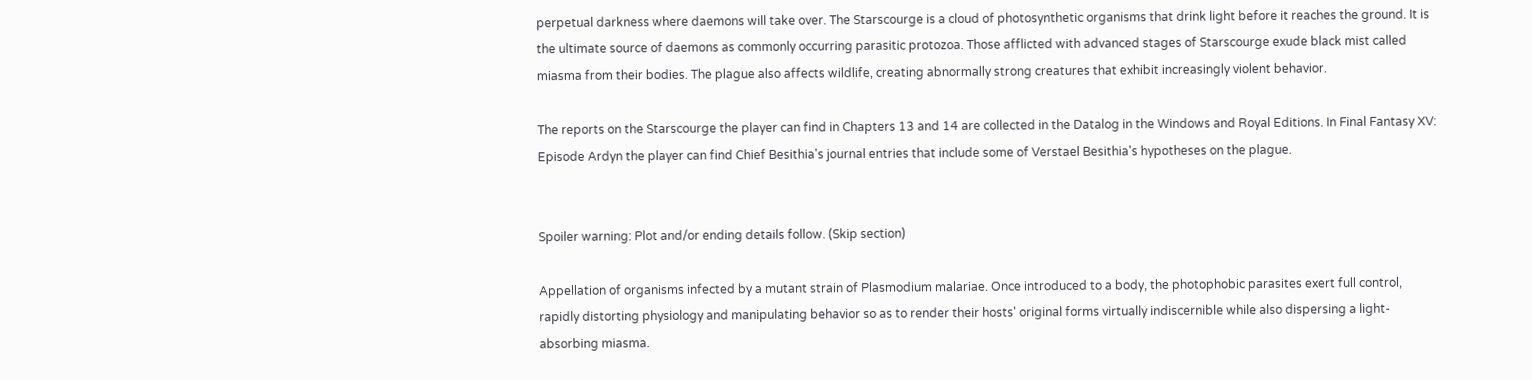perpetual darkness where daemons will take over. The Starscourge is a cloud of photosynthetic organisms that drink light before it reaches the ground. It is the ultimate source of daemons as commonly occurring parasitic protozoa. Those afflicted with advanced stages of Starscourge exude black mist called miasma from their bodies. The plague also affects wildlife, creating abnormally strong creatures that exhibit increasingly violent behavior.

The reports on the Starscourge the player can find in Chapters 13 and 14 are collected in the Datalog in the Windows and Royal Editions. In Final Fantasy XV: Episode Ardyn the player can find Chief Besithia's journal entries that include some of Verstael Besithia's hypotheses on the plague.


Spoiler warning: Plot and/or ending details follow. (Skip section)

Appellation of organisms infected by a mutant strain of Plasmodium malariae. Once introduced to a body, the photophobic parasites exert full control, rapidly distorting physiology and manipulating behavior so as to render their hosts' original forms virtually indiscernible while also dispersing a light-absorbing miasma.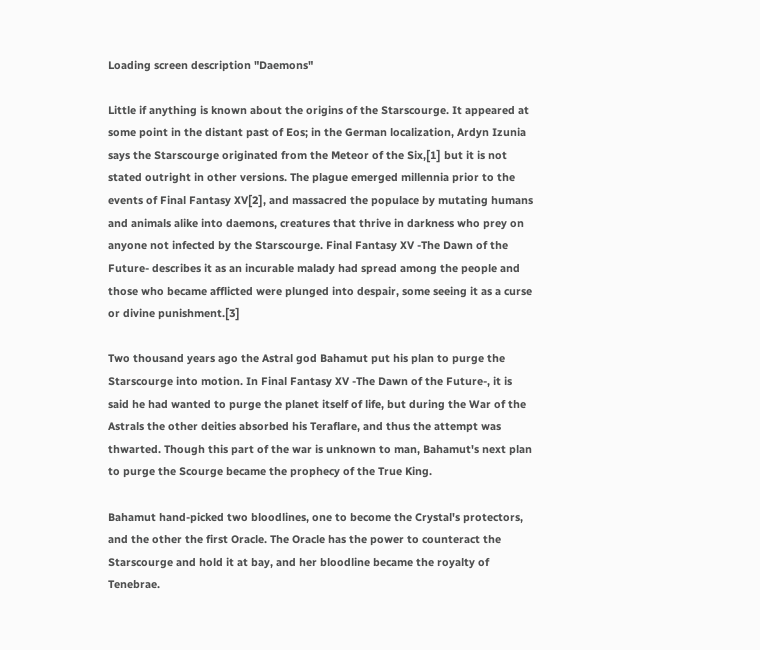Loading screen description "Daemons"

Little if anything is known about the origins of the Starscourge. It appeared at some point in the distant past of Eos; in the German localization, Ardyn Izunia says the Starscourge originated from the Meteor of the Six,[1] but it is not stated outright in other versions. The plague emerged millennia prior to the events of Final Fantasy XV[2], and massacred the populace by mutating humans and animals alike into daemons, creatures that thrive in darkness who prey on anyone not infected by the Starscourge. Final Fantasy XV -The Dawn of the Future- describes it as an incurable malady had spread among the people and those who became afflicted were plunged into despair, some seeing it as a curse or divine punishment.[3]

Two thousand years ago the Astral god Bahamut put his plan to purge the Starscourge into motion. In Final Fantasy XV -The Dawn of the Future-, it is said he had wanted to purge the planet itself of life, but during the War of the Astrals the other deities absorbed his Teraflare, and thus the attempt was thwarted. Though this part of the war is unknown to man, Bahamut's next plan to purge the Scourge became the prophecy of the True King.

Bahamut hand-picked two bloodlines, one to become the Crystal's protectors, and the other the first Oracle. The Oracle has the power to counteract the Starscourge and hold it at bay, and her bloodline became the royalty of Tenebrae.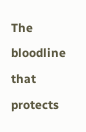The bloodline that protects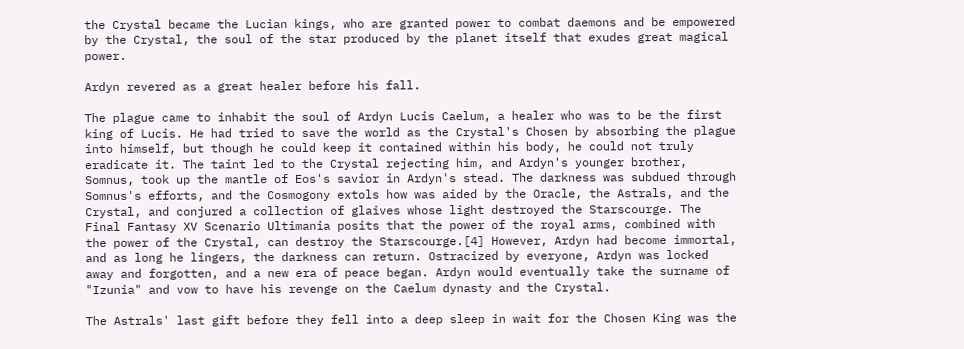the Crystal became the Lucian kings, who are granted power to combat daemons and be empowered by the Crystal, the soul of the star produced by the planet itself that exudes great magical power.

Ardyn revered as a great healer before his fall.

The plague came to inhabit the soul of Ardyn Lucis Caelum, a healer who was to be the first king of Lucis. He had tried to save the world as the Crystal's Chosen by absorbing the plague into himself, but though he could keep it contained within his body, he could not truly eradicate it. The taint led to the Crystal rejecting him, and Ardyn's younger brother, Somnus, took up the mantle of Eos's savior in Ardyn's stead. The darkness was subdued through Somnus's efforts, and the Cosmogony extols how was aided by the Oracle, the Astrals, and the Crystal, and conjured a collection of glaives whose light destroyed the Starscourge. The Final Fantasy XV Scenario Ultimania posits that the power of the royal arms, combined with the power of the Crystal, can destroy the Starscourge.[4] However, Ardyn had become immortal, and as long he lingers, the darkness can return. Ostracized by everyone, Ardyn was locked away and forgotten, and a new era of peace began. Ardyn would eventually take the surname of "Izunia" and vow to have his revenge on the Caelum dynasty and the Crystal.

The Astrals' last gift before they fell into a deep sleep in wait for the Chosen King was the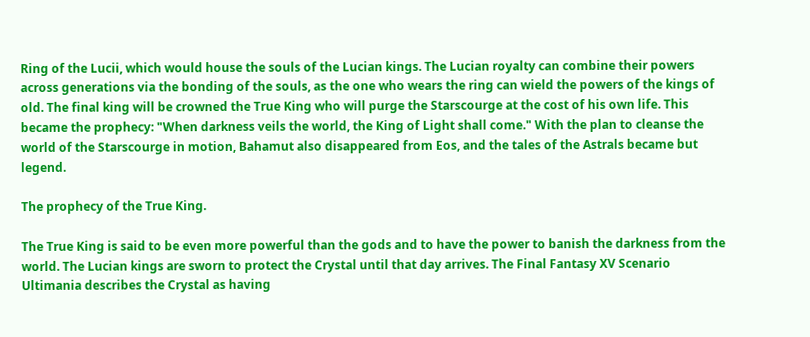Ring of the Lucii, which would house the souls of the Lucian kings. The Lucian royalty can combine their powers across generations via the bonding of the souls, as the one who wears the ring can wield the powers of the kings of old. The final king will be crowned the True King who will purge the Starscourge at the cost of his own life. This became the prophecy: "When darkness veils the world, the King of Light shall come." With the plan to cleanse the world of the Starscourge in motion, Bahamut also disappeared from Eos, and the tales of the Astrals became but legend.

The prophecy of the True King.

The True King is said to be even more powerful than the gods and to have the power to banish the darkness from the world. The Lucian kings are sworn to protect the Crystal until that day arrives. The Final Fantasy XV Scenario Ultimania describes the Crystal as having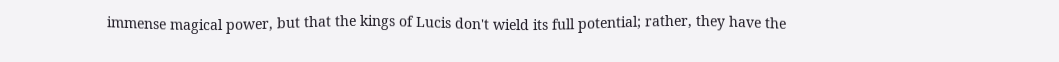immense magical power, but that the kings of Lucis don't wield its full potential; rather, they have the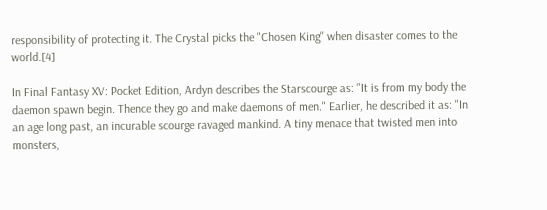responsibility of protecting it. The Crystal picks the "Chosen King" when disaster comes to the world.[4]

In Final Fantasy XV: Pocket Edition, Ardyn describes the Starscourge as: "It is from my body the daemon spawn begin. Thence they go and make daemons of men." Earlier, he described it as: "In an age long past, an incurable scourge ravaged mankind. A tiny menace that twisted men into monsters,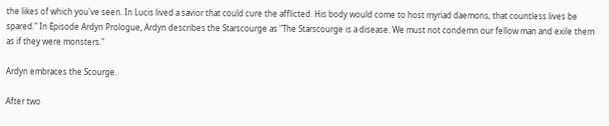the likes of which you've seen. In Lucis lived a savior that could cure the afflicted. His body would come to host myriad daemons, that countless lives be spared." In Episode Ardyn Prologue, Ardyn describes the Starscourge as "The Starscourge is a disease. We must not condemn our fellow man and exile them as if they were monsters."

Ardyn embraces the Scourge.

After two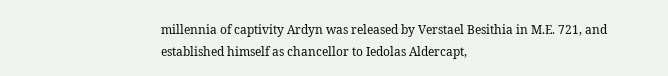millennia of captivity Ardyn was released by Verstael Besithia in M.E. 721, and established himself as chancellor to Iedolas Aldercapt,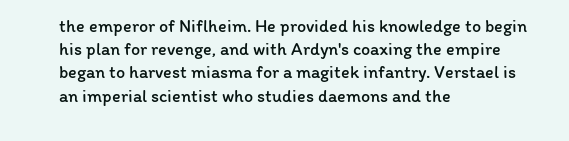the emperor of Niflheim. He provided his knowledge to begin his plan for revenge, and with Ardyn's coaxing the empire began to harvest miasma for a magitek infantry. Verstael is an imperial scientist who studies daemons and the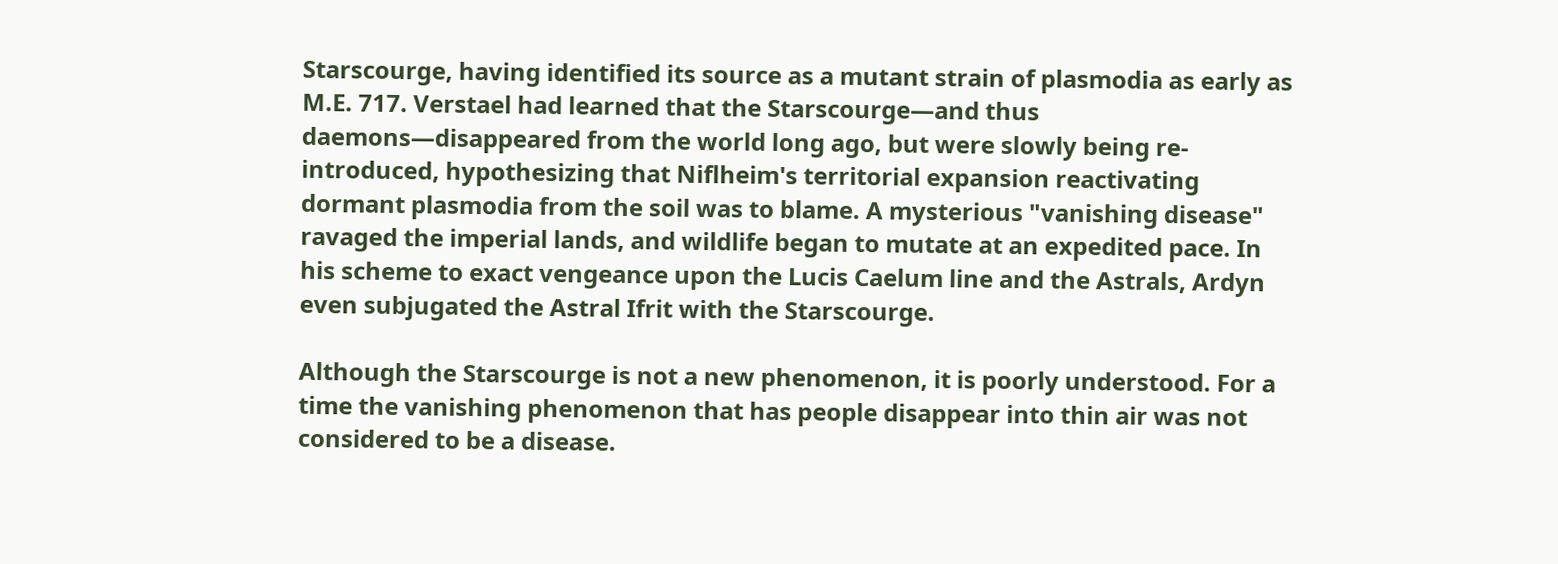Starscourge, having identified its source as a mutant strain of plasmodia as early as M.E. 717. Verstael had learned that the Starscourge—and thus daemons—disappeared from the world long ago, but were slowly being re-introduced, hypothesizing that Niflheim's territorial expansion reactivating dormant plasmodia from the soil was to blame. A mysterious "vanishing disease" ravaged the imperial lands, and wildlife began to mutate at an expedited pace. In his scheme to exact vengeance upon the Lucis Caelum line and the Astrals, Ardyn even subjugated the Astral Ifrit with the Starscourge.

Although the Starscourge is not a new phenomenon, it is poorly understood. For a time the vanishing phenomenon that has people disappear into thin air was not considered to be a disease.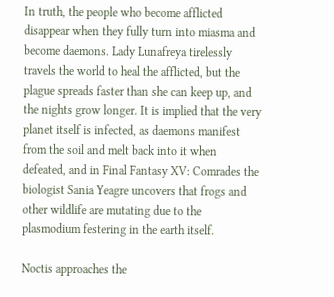In truth, the people who become afflicted disappear when they fully turn into miasma and become daemons. Lady Lunafreya tirelessly travels the world to heal the afflicted, but the plague spreads faster than she can keep up, and the nights grow longer. It is implied that the very planet itself is infected, as daemons manifest from the soil and melt back into it when defeated, and in Final Fantasy XV: Comrades the biologist Sania Yeagre uncovers that frogs and other wildlife are mutating due to the plasmodium festering in the earth itself.

Noctis approaches the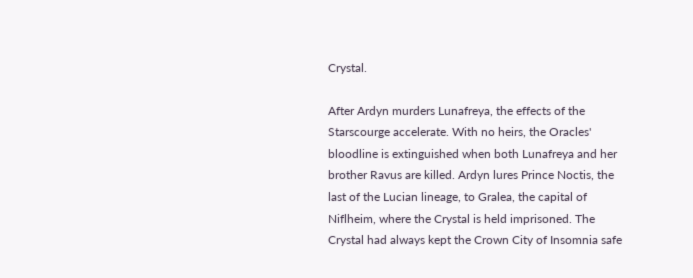Crystal.

After Ardyn murders Lunafreya, the effects of the Starscourge accelerate. With no heirs, the Oracles' bloodline is extinguished when both Lunafreya and her brother Ravus are killed. Ardyn lures Prince Noctis, the last of the Lucian lineage, to Gralea, the capital of Niflheim, where the Crystal is held imprisoned. The Crystal had always kept the Crown City of Insomnia safe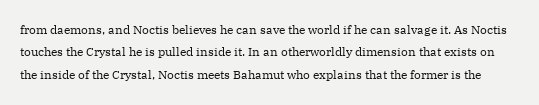from daemons, and Noctis believes he can save the world if he can salvage it. As Noctis touches the Crystal he is pulled inside it. In an otherworldly dimension that exists on the inside of the Crystal, Noctis meets Bahamut who explains that the former is the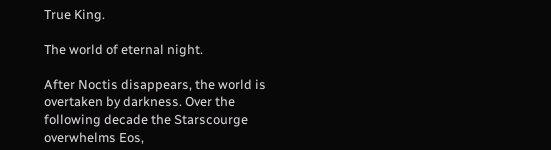True King.

The world of eternal night.

After Noctis disappears, the world is overtaken by darkness. Over the following decade the Starscourge overwhelms Eos,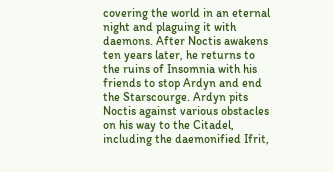covering the world in an eternal night and plaguing it with daemons. After Noctis awakens ten years later, he returns to the ruins of Insomnia with his friends to stop Ardyn and end the Starscourge. Ardyn pits Noctis against various obstacles on his way to the Citadel, including the daemonified Ifrit,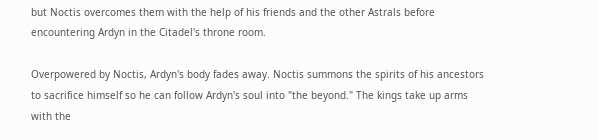but Noctis overcomes them with the help of his friends and the other Astrals before encountering Ardyn in the Citadel's throne room.

Overpowered by Noctis, Ardyn's body fades away. Noctis summons the spirits of his ancestors to sacrifice himself so he can follow Ardyn's soul into "the beyond." The kings take up arms with the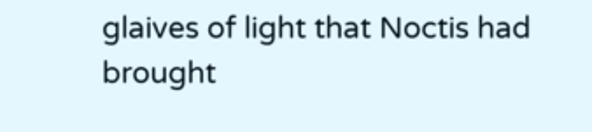glaives of light that Noctis had brought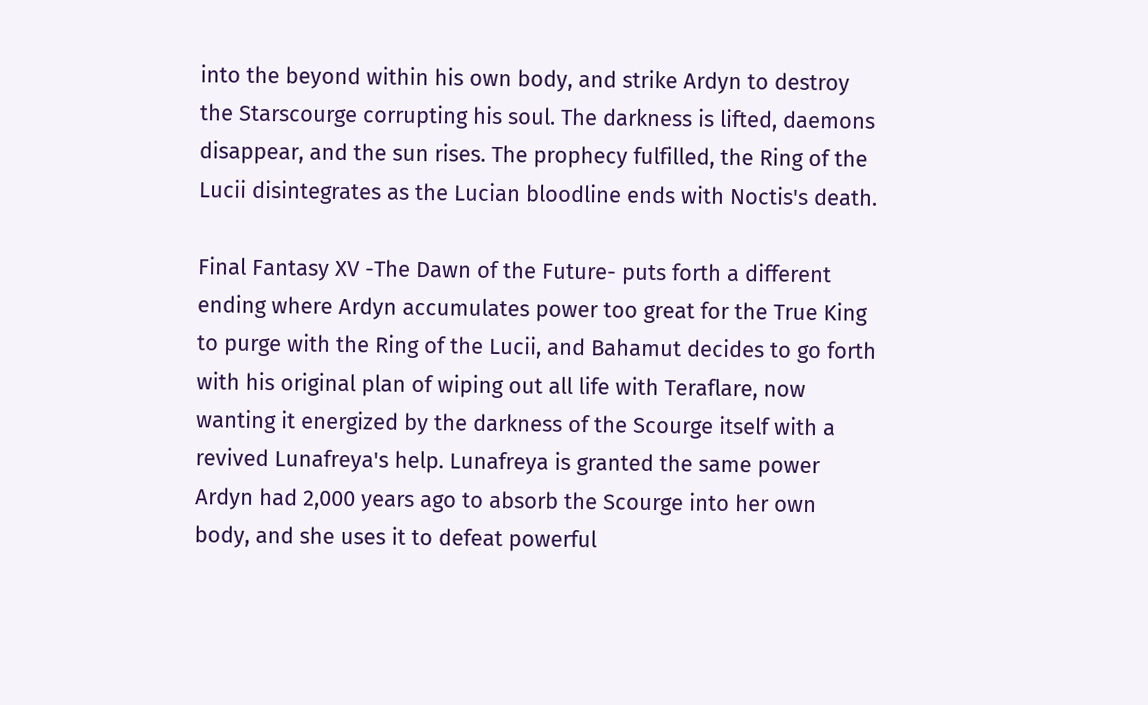into the beyond within his own body, and strike Ardyn to destroy the Starscourge corrupting his soul. The darkness is lifted, daemons disappear, and the sun rises. The prophecy fulfilled, the Ring of the Lucii disintegrates as the Lucian bloodline ends with Noctis's death.

Final Fantasy XV -The Dawn of the Future- puts forth a different ending where Ardyn accumulates power too great for the True King to purge with the Ring of the Lucii, and Bahamut decides to go forth with his original plan of wiping out all life with Teraflare, now wanting it energized by the darkness of the Scourge itself with a revived Lunafreya's help. Lunafreya is granted the same power Ardyn had 2,000 years ago to absorb the Scourge into her own body, and she uses it to defeat powerful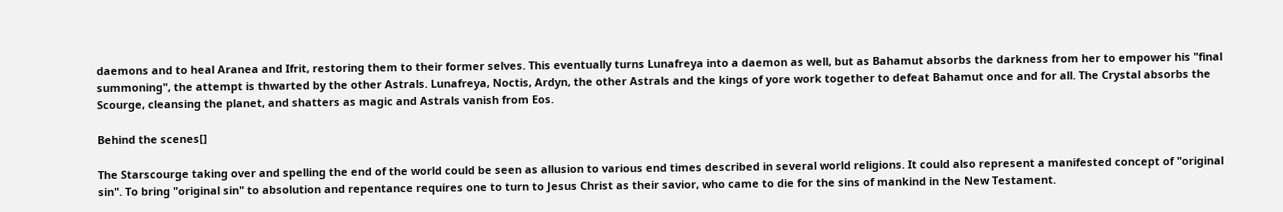daemons and to heal Aranea and Ifrit, restoring them to their former selves. This eventually turns Lunafreya into a daemon as well, but as Bahamut absorbs the darkness from her to empower his "final summoning", the attempt is thwarted by the other Astrals. Lunafreya, Noctis, Ardyn, the other Astrals and the kings of yore work together to defeat Bahamut once and for all. The Crystal absorbs the Scourge, cleansing the planet, and shatters as magic and Astrals vanish from Eos.

Behind the scenes[]

The Starscourge taking over and spelling the end of the world could be seen as allusion to various end times described in several world religions. It could also represent a manifested concept of "original sin". To bring "original sin" to absolution and repentance requires one to turn to Jesus Christ as their savior, who came to die for the sins of mankind in the New Testament.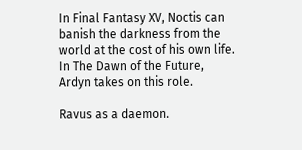In Final Fantasy XV, Noctis can banish the darkness from the world at the cost of his own life. In The Dawn of the Future, Ardyn takes on this role.

Ravus as a daemon.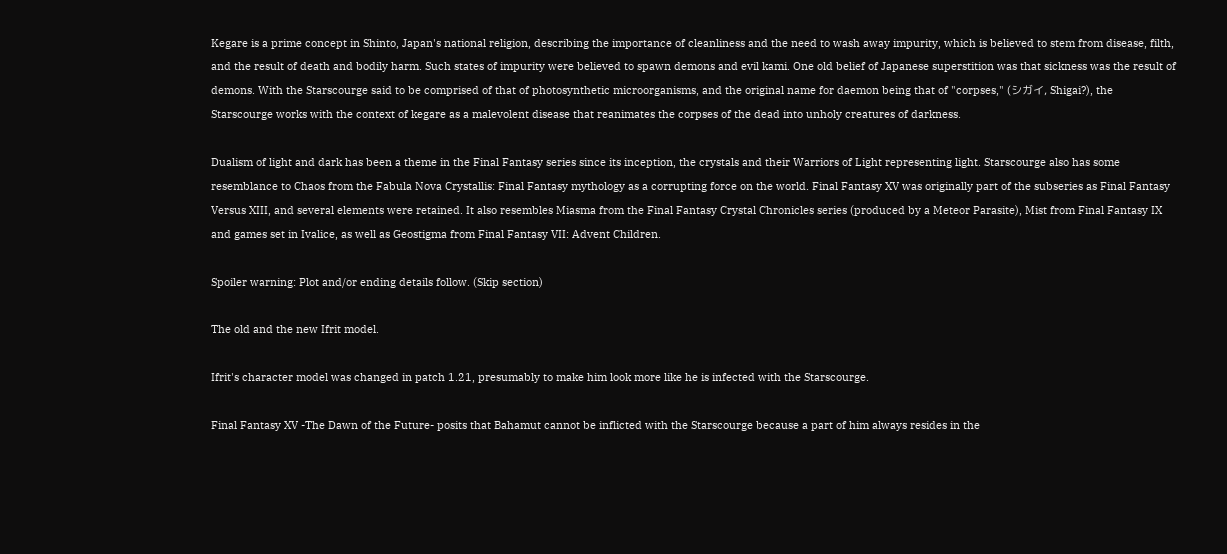Kegare is a prime concept in Shinto, Japan's national religion, describing the importance of cleanliness and the need to wash away impurity, which is believed to stem from disease, filth, and the result of death and bodily harm. Such states of impurity were believed to spawn demons and evil kami. One old belief of Japanese superstition was that sickness was the result of demons. With the Starscourge said to be comprised of that of photosynthetic microorganisms, and the original name for daemon being that of "corpses," (シガイ, Shigai?), the Starscourge works with the context of kegare as a malevolent disease that reanimates the corpses of the dead into unholy creatures of darkness.

Dualism of light and dark has been a theme in the Final Fantasy series since its inception, the crystals and their Warriors of Light representing light. Starscourge also has some resemblance to Chaos from the Fabula Nova Crystallis: Final Fantasy mythology as a corrupting force on the world. Final Fantasy XV was originally part of the subseries as Final Fantasy Versus XIII, and several elements were retained. It also resembles Miasma from the Final Fantasy Crystal Chronicles series (produced by a Meteor Parasite), Mist from Final Fantasy IX and games set in Ivalice, as well as Geostigma from Final Fantasy VII: Advent Children.

Spoiler warning: Plot and/or ending details follow. (Skip section)

The old and the new Ifrit model.

Ifrit's character model was changed in patch 1.21, presumably to make him look more like he is infected with the Starscourge.

Final Fantasy XV -The Dawn of the Future- posits that Bahamut cannot be inflicted with the Starscourge because a part of him always resides in the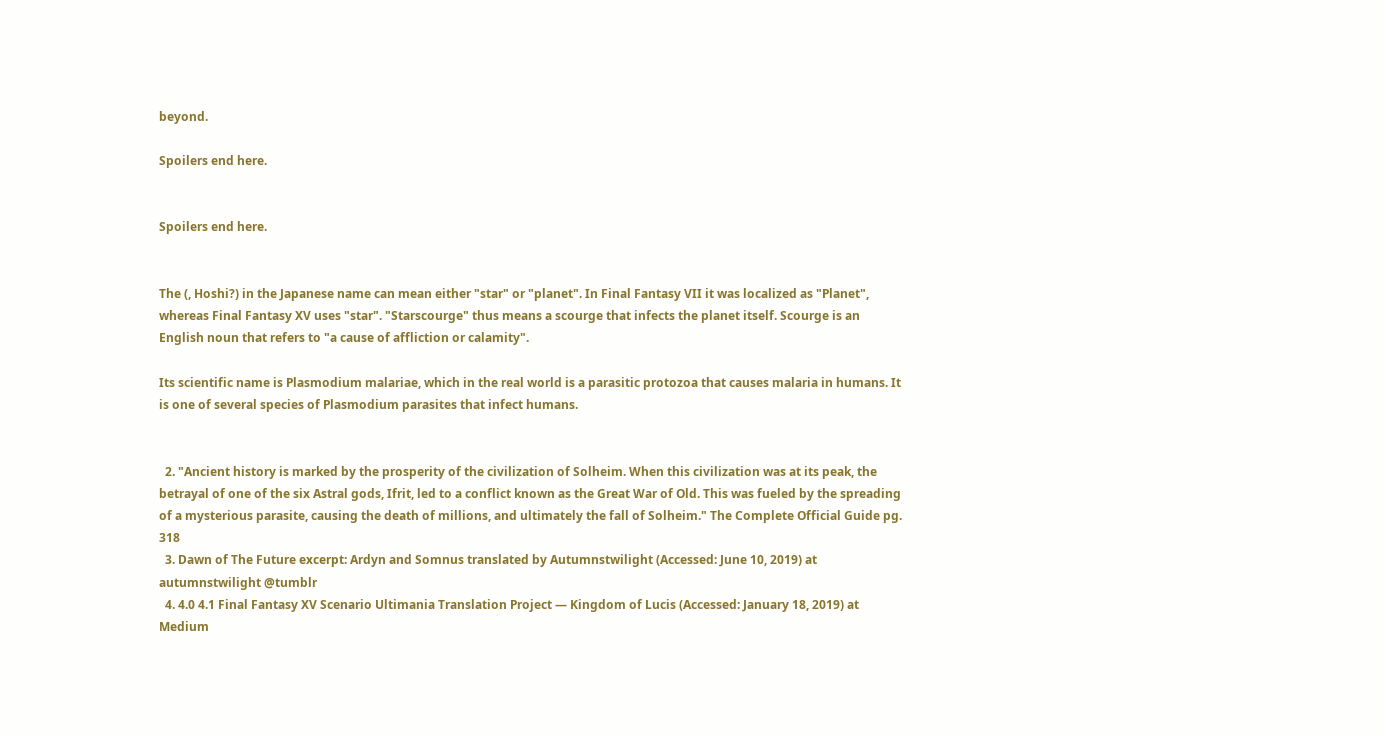beyond.

Spoilers end here.


Spoilers end here.


The (, Hoshi?) in the Japanese name can mean either "star" or "planet". In Final Fantasy VII it was localized as "Planet", whereas Final Fantasy XV uses "star". "Starscourge" thus means a scourge that infects the planet itself. Scourge is an English noun that refers to "a cause of affliction or calamity".

Its scientific name is Plasmodium malariae, which in the real world is a parasitic protozoa that causes malaria in humans. It is one of several species of Plasmodium parasites that infect humans.


  2. "Ancient history is marked by the prosperity of the civilization of Solheim. When this civilization was at its peak, the betrayal of one of the six Astral gods, Ifrit, led to a conflict known as the Great War of Old. This was fueled by the spreading of a mysterious parasite, causing the death of millions, and ultimately the fall of Solheim." The Complete Official Guide pg. 318
  3. Dawn of The Future excerpt: Ardyn and Somnus translated by Autumnstwilight (Accessed: June 10, 2019) at autumnstwilight @tumblr
  4. 4.0 4.1 Final Fantasy XV Scenario Ultimania Translation Project — Kingdom of Lucis (Accessed: January 18, 2019) at Medium